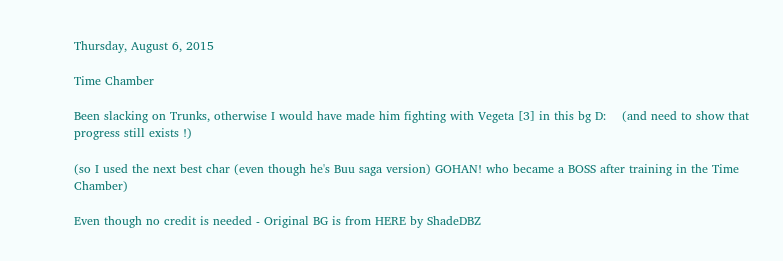Thursday, August 6, 2015

Time Chamber

Been slacking on Trunks, otherwise I would have made him fighting with Vegeta [3] in this bg D:    (and need to show that progress still exists !)

(so I used the next best char (even though he's Buu saga version) GOHAN! who became a BOSS after training in the Time Chamber)

Even though no credit is needed - Original BG is from HERE by ShadeDBZ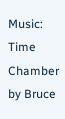Music: Time Chamber by Bruce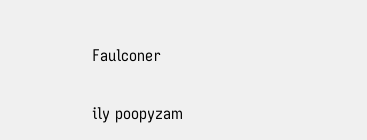Faulconer


ily poopyzam